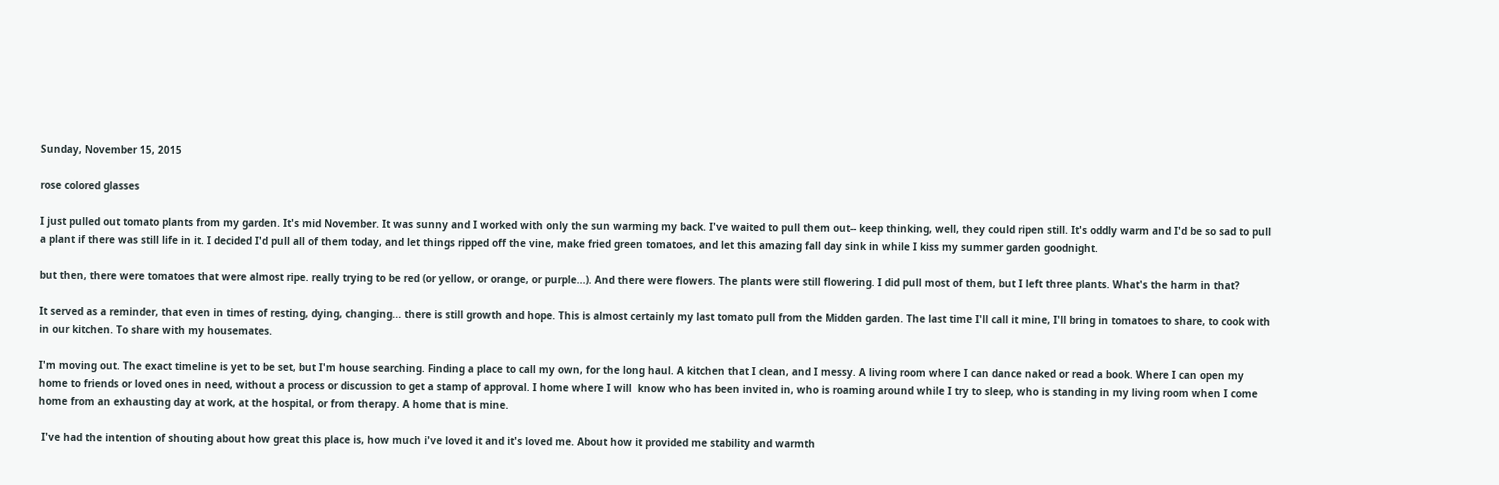Sunday, November 15, 2015

rose colored glasses

I just pulled out tomato plants from my garden. It's mid November. It was sunny and I worked with only the sun warming my back. I've waited to pull them out-- keep thinking, well, they could ripen still. It's oddly warm and I'd be so sad to pull a plant if there was still life in it. I decided I'd pull all of them today, and let things ripped off the vine, make fried green tomatoes, and let this amazing fall day sink in while I kiss my summer garden goodnight.

but then, there were tomatoes that were almost ripe. really trying to be red (or yellow, or orange, or purple...). And there were flowers. The plants were still flowering. I did pull most of them, but I left three plants. What's the harm in that?

It served as a reminder, that even in times of resting, dying, changing... there is still growth and hope. This is almost certainly my last tomato pull from the Midden garden. The last time I'll call it mine, I'll bring in tomatoes to share, to cook with in our kitchen. To share with my housemates.

I'm moving out. The exact timeline is yet to be set, but I'm house searching. Finding a place to call my own, for the long haul. A kitchen that I clean, and I messy. A living room where I can dance naked or read a book. Where I can open my home to friends or loved ones in need, without a process or discussion to get a stamp of approval. I home where I will  know who has been invited in, who is roaming around while I try to sleep, who is standing in my living room when I come home from an exhausting day at work, at the hospital, or from therapy. A home that is mine.

 I've had the intention of shouting about how great this place is, how much i've loved it and it's loved me. About how it provided me stability and warmth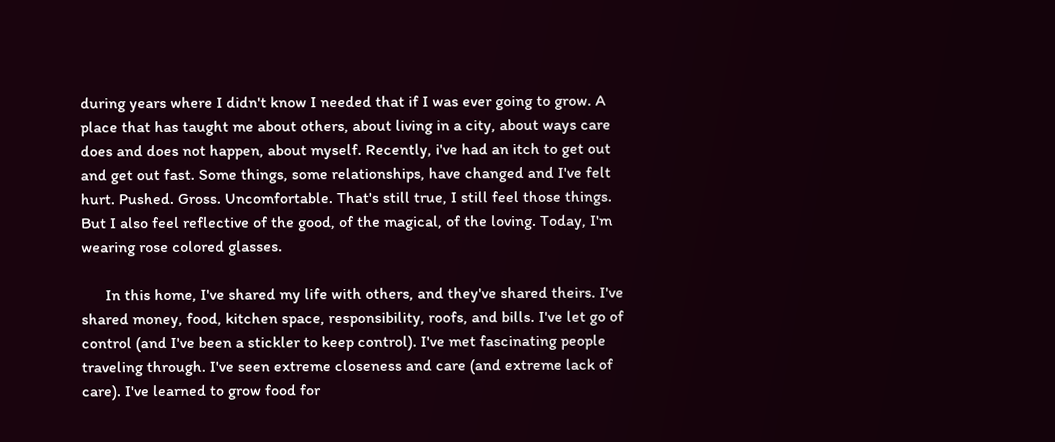during years where I didn't know I needed that if I was ever going to grow. A place that has taught me about others, about living in a city, about ways care does and does not happen, about myself. Recently, i've had an itch to get out and get out fast. Some things, some relationships, have changed and I've felt hurt. Pushed. Gross. Uncomfortable. That's still true, I still feel those things. But I also feel reflective of the good, of the magical, of the loving. Today, I'm wearing rose colored glasses.

      In this home, I've shared my life with others, and they've shared theirs. I've shared money, food, kitchen space, responsibility, roofs, and bills. I've let go of control (and I've been a stickler to keep control). I've met fascinating people traveling through. I've seen extreme closeness and care (and extreme lack of care). I've learned to grow food for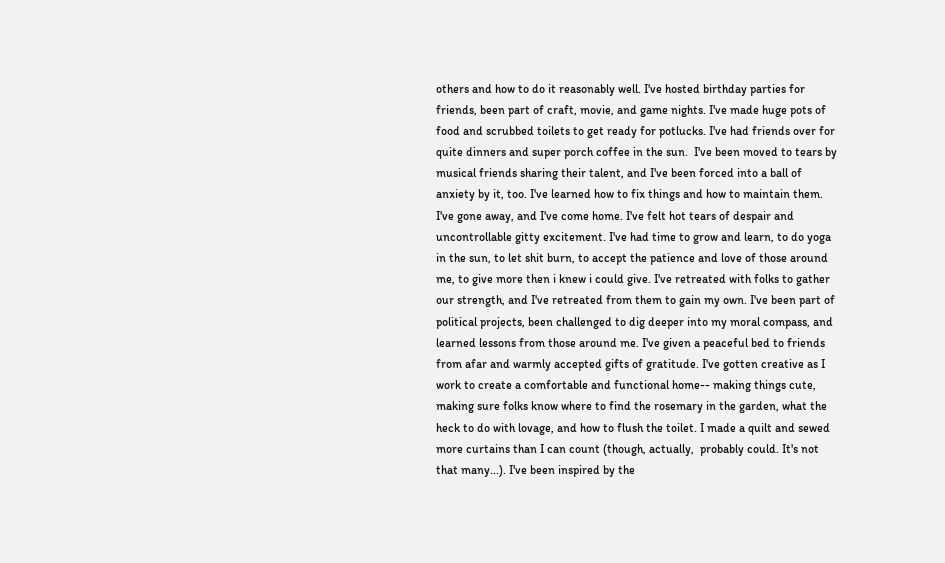others and how to do it reasonably well. I've hosted birthday parties for friends, been part of craft, movie, and game nights. I've made huge pots of food and scrubbed toilets to get ready for potlucks. I've had friends over for quite dinners and super porch coffee in the sun.  I've been moved to tears by musical friends sharing their talent, and I've been forced into a ball of anxiety by it, too. I've learned how to fix things and how to maintain them. I've gone away, and I've come home. I've felt hot tears of despair and uncontrollable gitty excitement. I've had time to grow and learn, to do yoga in the sun, to let shit burn, to accept the patience and love of those around me, to give more then i knew i could give. I've retreated with folks to gather our strength, and I've retreated from them to gain my own. I've been part of political projects, been challenged to dig deeper into my moral compass, and learned lessons from those around me. I've given a peaceful bed to friends from afar and warmly accepted gifts of gratitude. I've gotten creative as I work to create a comfortable and functional home-- making things cute, making sure folks know where to find the rosemary in the garden, what the heck to do with lovage, and how to flush the toilet. I made a quilt and sewed more curtains than I can count (though, actually,  probably could. It's not that many...). I've been inspired by the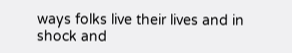ways folks live their lives and in shock and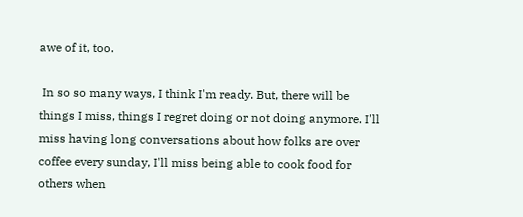awe of it, too.

 In so so many ways, I think I'm ready. But, there will be things I miss, things I regret doing or not doing anymore. I'll miss having long conversations about how folks are over coffee every sunday, I'll miss being able to cook food for others when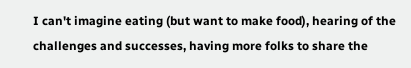I can't imagine eating (but want to make food), hearing of the challenges and successes, having more folks to share the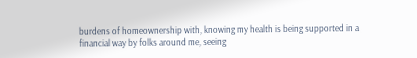burdens of homeownership with, knowing my health is being supported in a financial way by folks around me, seeing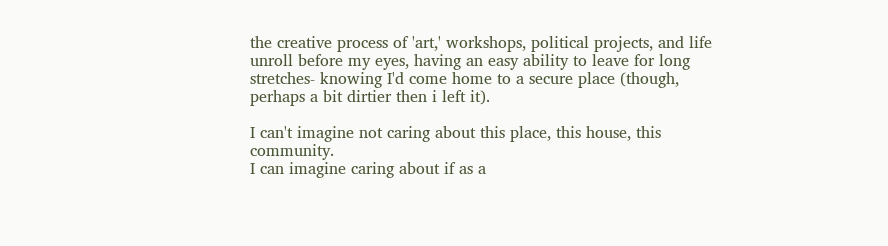the creative process of 'art,' workshops, political projects, and life unroll before my eyes, having an easy ability to leave for long stretches- knowing I'd come home to a secure place (though, perhaps a bit dirtier then i left it).

I can't imagine not caring about this place, this house, this community.
I can imagine caring about if as a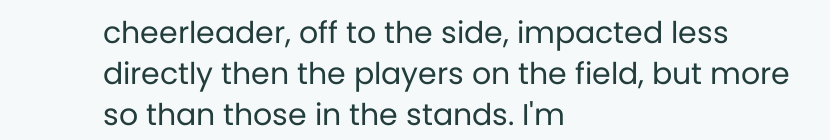cheerleader, off to the side, impacted less directly then the players on the field, but more so than those in the stands. I'm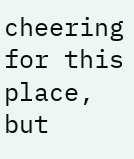cheering for this place, but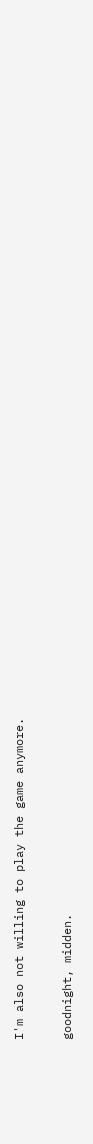I'm also not willing to play the game anymore.

goodnight, midden.